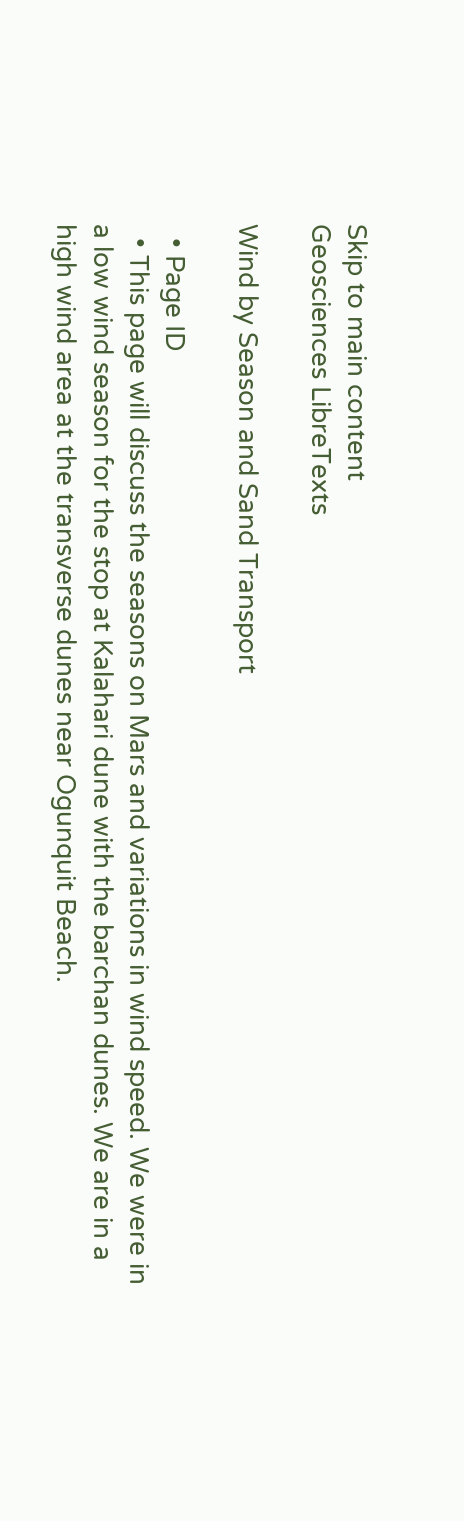Skip to main content
Geosciences LibreTexts

Wind by Season and Sand Transport

  • Page ID
  • This page will discuss the seasons on Mars and variations in wind speed. We were in a low wind season for the stop at Kalahari dune with the barchan dunes. We are in a high wind area at the transverse dunes near Ogunquit Beach.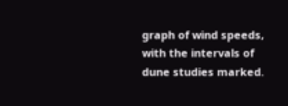graph of wind speeds, with the intervals of dune studies marked.